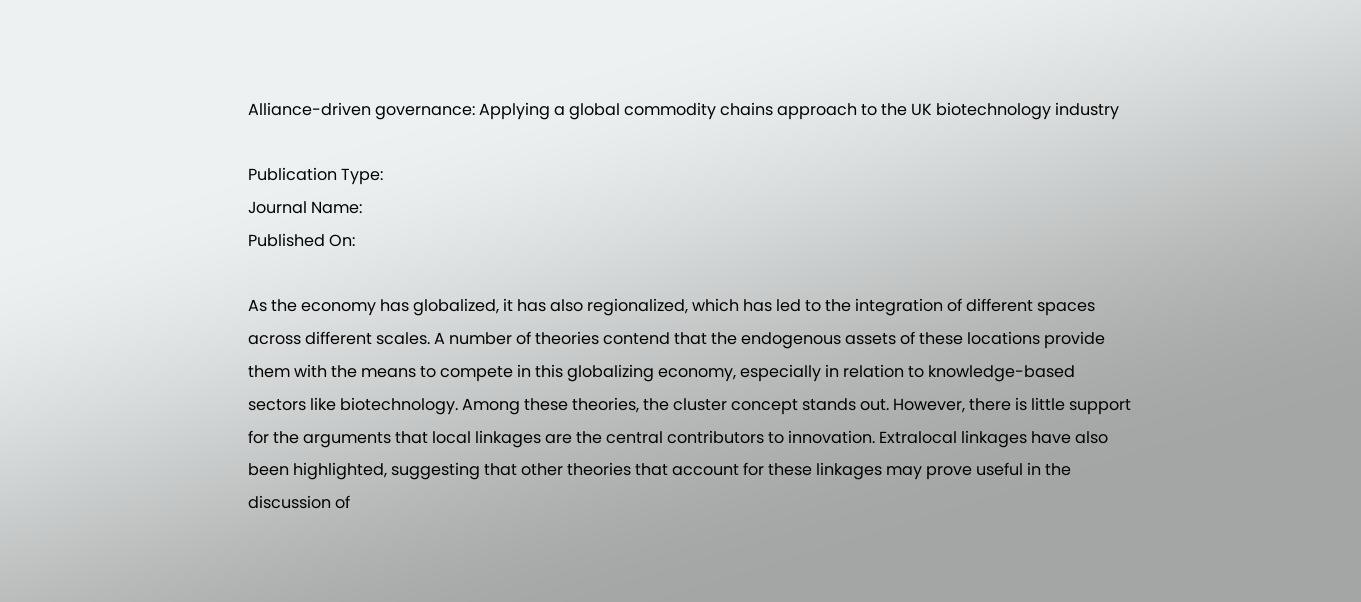Alliance-driven governance: Applying a global commodity chains approach to the UK biotechnology industry

Publication Type:
Journal Name:
Published On:

As the economy has globalized, it has also regionalized, which has led to the integration of different spaces across different scales. A number of theories contend that the endogenous assets of these locations provide them with the means to compete in this globalizing economy, especially in relation to knowledge-based sectors like biotechnology. Among these theories, the cluster concept stands out. However, there is little support for the arguments that local linkages are the central contributors to innovation. Extralocal linkages have also been highlighted, suggesting that other theories that account for these linkages may prove useful in the discussion of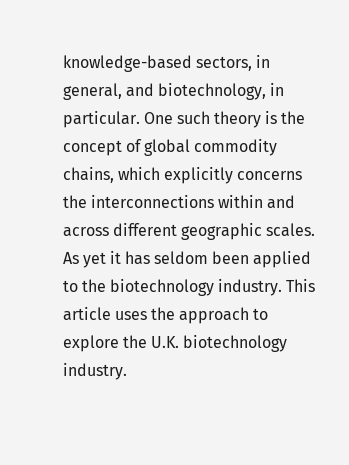knowledge-based sectors, in general, and biotechnology, in particular. One such theory is the concept of global commodity chains, which explicitly concerns the interconnections within and across different geographic scales. As yet it has seldom been applied to the biotechnology industry. This article uses the approach to explore the U.K. biotechnology industry.